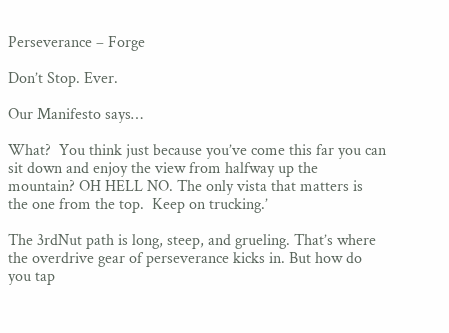Perseverance – Forge

Don’t Stop. Ever.

Our Manifesto says…

What?  You think just because you’ve come this far you can sit down and enjoy the view from halfway up the mountain? OH HELL NO. The only vista that matters is the one from the top.  Keep on trucking.’

The 3rdNut path is long, steep, and grueling. That’s where the overdrive gear of perseverance kicks in. But how do you tap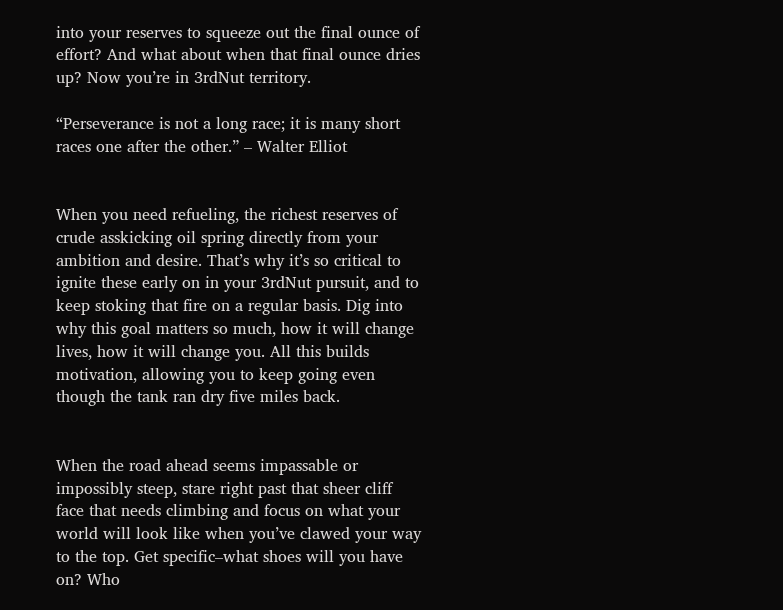into your reserves to squeeze out the final ounce of effort? And what about when that final ounce dries up? Now you’re in 3rdNut territory.

“Perseverance is not a long race; it is many short races one after the other.” – Walter Elliot


When you need refueling, the richest reserves of crude asskicking oil spring directly from your ambition and desire. That’s why it’s so critical to ignite these early on in your 3rdNut pursuit, and to keep stoking that fire on a regular basis. Dig into why this goal matters so much, how it will change lives, how it will change you. All this builds motivation, allowing you to keep going even though the tank ran dry five miles back.


When the road ahead seems impassable or impossibly steep, stare right past that sheer cliff face that needs climbing and focus on what your world will look like when you’ve clawed your way to the top. Get specific–what shoes will you have on? Who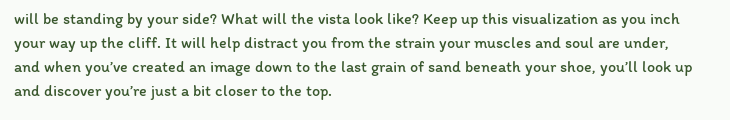will be standing by your side? What will the vista look like? Keep up this visualization as you inch your way up the cliff. It will help distract you from the strain your muscles and soul are under, and when you’ve created an image down to the last grain of sand beneath your shoe, you’ll look up and discover you’re just a bit closer to the top.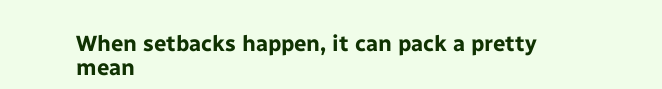When setbacks happen, it can pack a pretty mean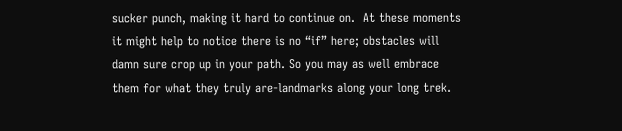sucker punch, making it hard to continue on.  At these moments it might help to notice there is no “if” here; obstacles will damn sure crop up in your path. So you may as well embrace them for what they truly are-landmarks along your long trek.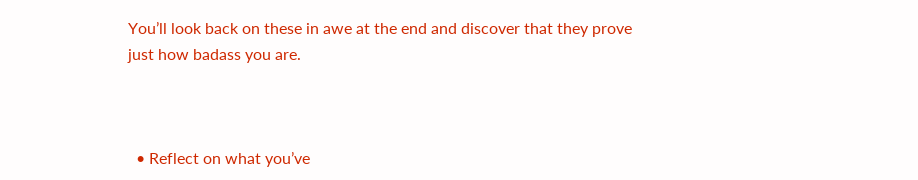You’ll look back on these in awe at the end and discover that they prove just how badass you are.



  • Reflect on what you’ve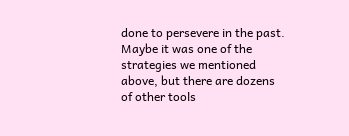done to persevere in the past.  Maybe it was one of the strategies we mentioned above, but there are dozens of other tools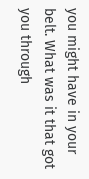you might have in your belt. What was it that got you through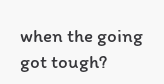when the going got tough?